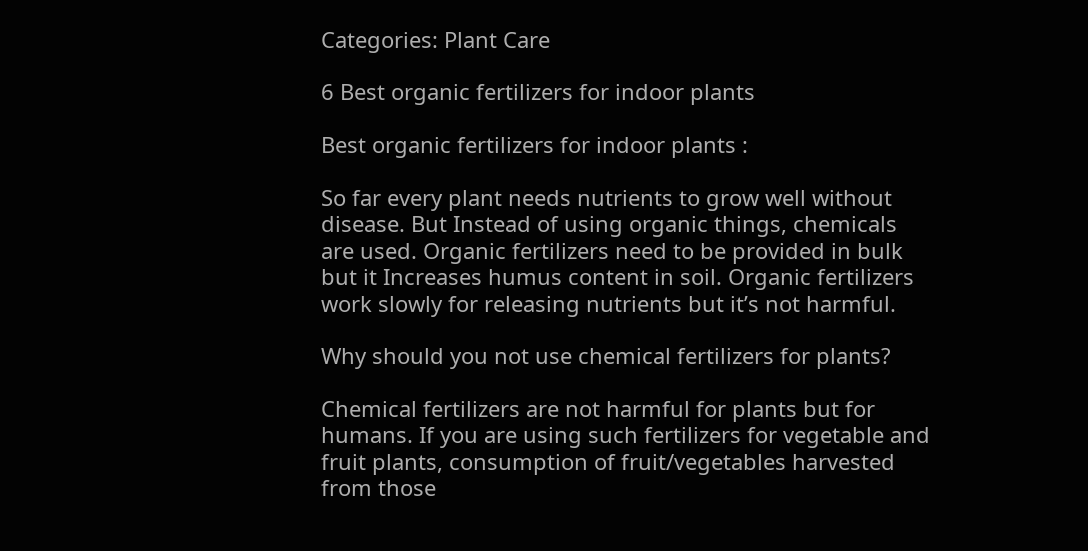Categories: Plant Care

6 Best organic fertilizers for indoor plants

Best organic fertilizers for indoor plants :

So far every plant needs nutrients to grow well without disease. But Instead of using organic things, chemicals are used. Organic fertilizers need to be provided in bulk but it Increases humus content in soil. Organic fertilizers work slowly for releasing nutrients but it’s not harmful.

Why should you not use chemical fertilizers for plants?

Chemical fertilizers are not harmful for plants but for humans. If you are using such fertilizers for vegetable and fruit plants, consumption of fruit/vegetables harvested from those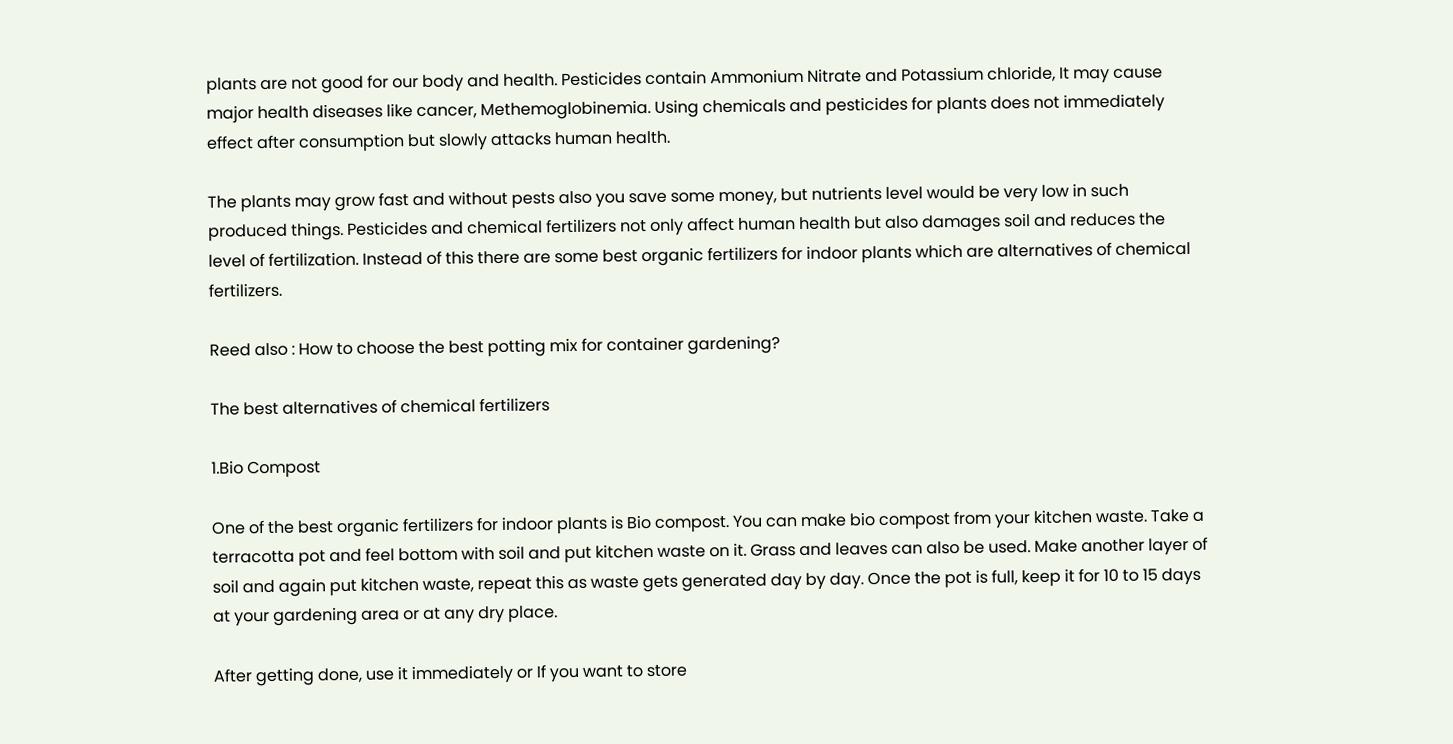plants are not good for our body and health. Pesticides contain Ammonium Nitrate and Potassium chloride, It may cause major health diseases like cancer, Methemoglobinemia. Using chemicals and pesticides for plants does not immediately effect after consumption but slowly attacks human health.

The plants may grow fast and without pests also you save some money, but nutrients level would be very low in such produced things. Pesticides and chemical fertilizers not only affect human health but also damages soil and reduces the level of fertilization. Instead of this there are some best organic fertilizers for indoor plants which are alternatives of chemical fertilizers.

Reed also : How to choose the best potting mix for container gardening?

The best alternatives of chemical fertilizers

1.Bio Compost

One of the best organic fertilizers for indoor plants is Bio compost. You can make bio compost from your kitchen waste. Take a terracotta pot and feel bottom with soil and put kitchen waste on it. Grass and leaves can also be used. Make another layer of soil and again put kitchen waste, repeat this as waste gets generated day by day. Once the pot is full, keep it for 10 to 15 days at your gardening area or at any dry place.

After getting done, use it immediately or If you want to store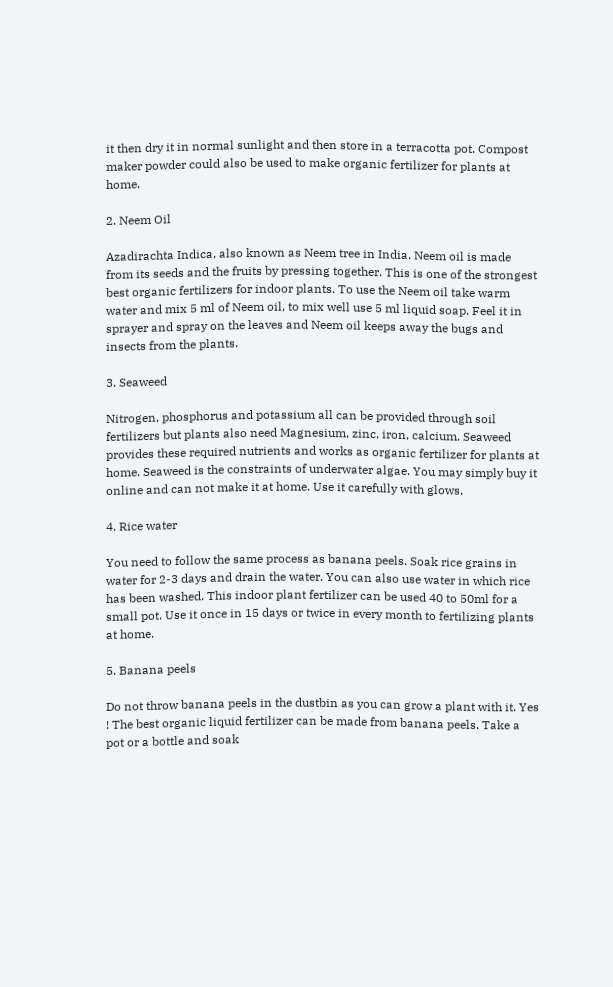it then dry it in normal sunlight and then store in a terracotta pot. Compost maker powder could also be used to make organic fertilizer for plants at home.

2. Neem Oil

Azadirachta Indica, also known as Neem tree in India. Neem oil is made from its seeds and the fruits by pressing together. This is one of the strongest best organic fertilizers for indoor plants. To use the Neem oil take warm water and mix 5 ml of Neem oil, to mix well use 5 ml liquid soap. Feel it in sprayer and spray on the leaves and Neem oil keeps away the bugs and insects from the plants.

3. Seaweed

Nitrogen, phosphorus and potassium all can be provided through soil fertilizers but plants also need Magnesium, zinc, iron, calcium. Seaweed provides these required nutrients and works as organic fertilizer for plants at home. Seaweed is the constraints of underwater algae. You may simply buy it online and can not make it at home. Use it carefully with glows.

4. Rice water

You need to follow the same process as banana peels. Soak rice grains in water for 2-3 days and drain the water. You can also use water in which rice has been washed. This indoor plant fertilizer can be used 40 to 50ml for a small pot. Use it once in 15 days or twice in every month to fertilizing plants at home.

5. Banana peels

Do not throw banana peels in the dustbin as you can grow a plant with it. Yes ! The best organic liquid fertilizer can be made from banana peels. Take a pot or a bottle and soak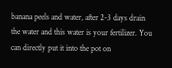banana peels and water, after 2-3 days drain the water and this water is your fertilizer. You can directly put it into the pot on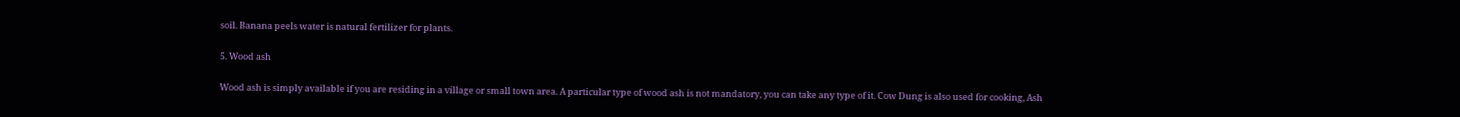soil. Banana peels water is natural fertilizer for plants.

5. Wood ash

Wood ash is simply available if you are residing in a village or small town area. A particular type of wood ash is not mandatory, you can take any type of it. Cow Dung is also used for cooking, Ash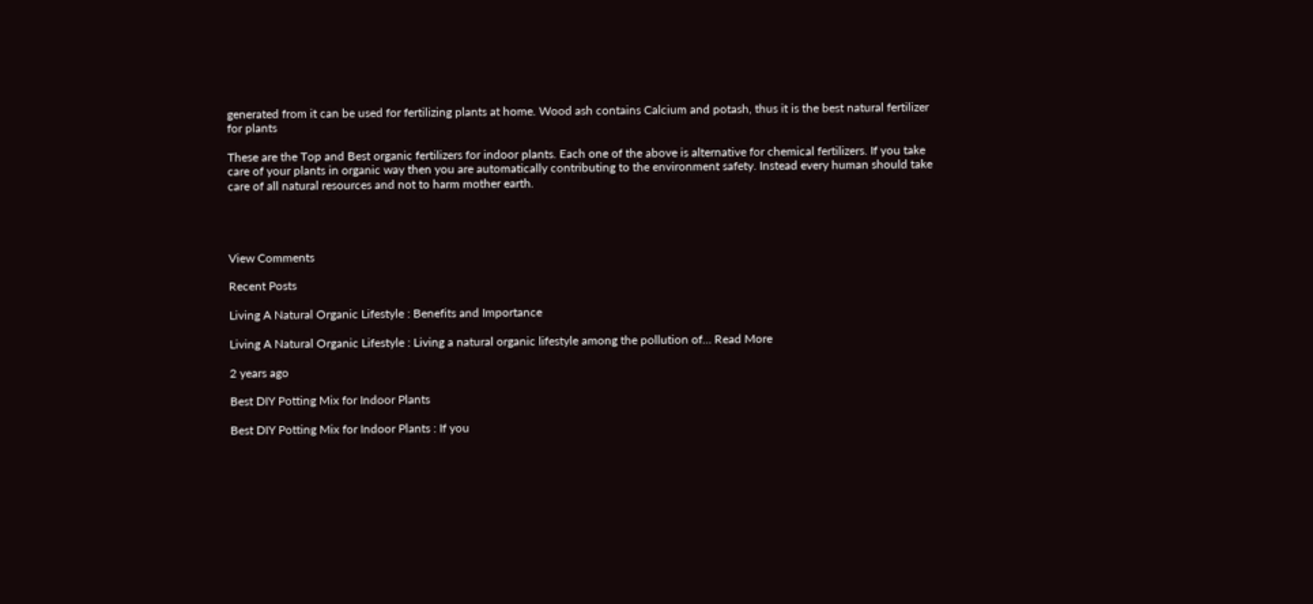generated from it can be used for fertilizing plants at home. Wood ash contains Calcium and potash, thus it is the best natural fertilizer for plants

These are the Top and Best organic fertilizers for indoor plants. Each one of the above is alternative for chemical fertilizers. If you take care of your plants in organic way then you are automatically contributing to the environment safety. Instead every human should take care of all natural resources and not to harm mother earth.




View Comments

Recent Posts

Living A Natural Organic Lifestyle : Benefits and Importance

Living A Natural Organic Lifestyle : Living a natural organic lifestyle among the pollution of… Read More

2 years ago

Best DIY Potting Mix for Indoor Plants

Best DIY Potting Mix for Indoor Plants : If you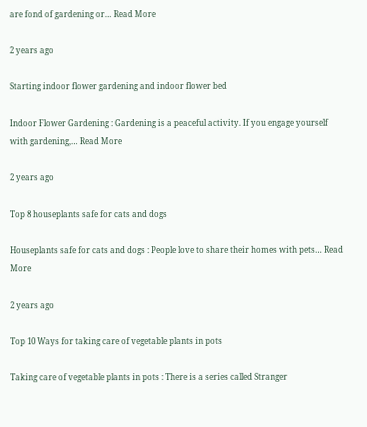are fond of gardening or… Read More

2 years ago

Starting indoor flower gardening and indoor flower bed

Indoor Flower Gardening : Gardening is a peaceful activity. If you engage yourself with gardening,… Read More

2 years ago

Top 8 houseplants safe for cats and dogs

Houseplants safe for cats and dogs : People love to share their homes with pets… Read More

2 years ago

Top 10 Ways for taking care of vegetable plants in pots

Taking care of vegetable plants in pots : There is a series called Stranger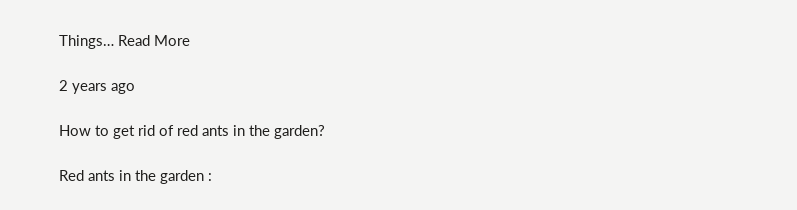Things… Read More

2 years ago

How to get rid of red ants in the garden?

Red ants in the garden :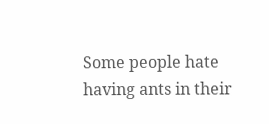Some people hate having ants in their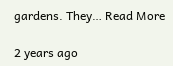gardens. They… Read More

2 years ago